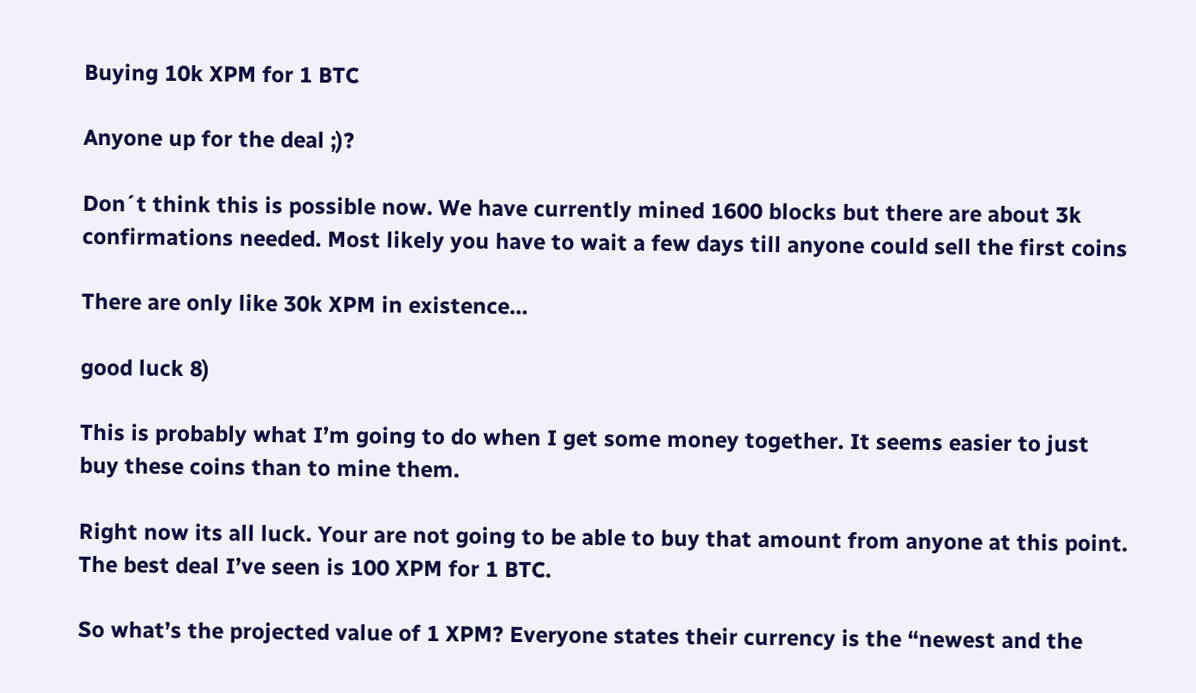Buying 10k XPM for 1 BTC

Anyone up for the deal ;)?

Don´t think this is possible now. We have currently mined 1600 blocks but there are about 3k confirmations needed. Most likely you have to wait a few days till anyone could sell the first coins

There are only like 30k XPM in existence…

good luck 8)

This is probably what I’m going to do when I get some money together. It seems easier to just buy these coins than to mine them.

Right now its all luck. Your are not going to be able to buy that amount from anyone at this point. The best deal I’ve seen is 100 XPM for 1 BTC.

So what’s the projected value of 1 XPM? Everyone states their currency is the “newest and the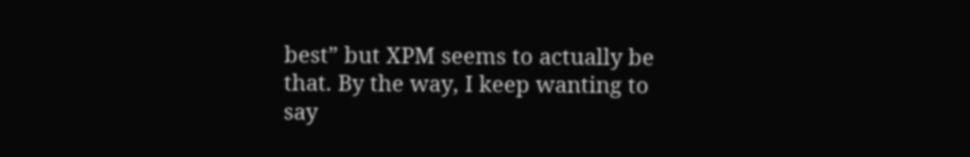best” but XPM seems to actually be that. By the way, I keep wanting to say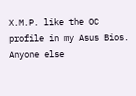X.M.P. like the OC profile in my Asus Bios. Anyone else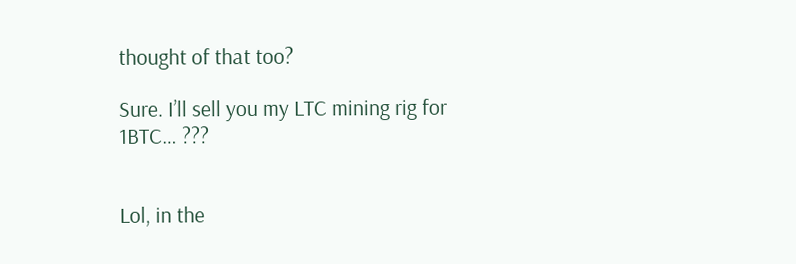thought of that too?

Sure. I’ll sell you my LTC mining rig for 1BTC… ???


Lol, in the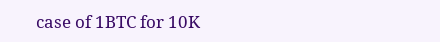case of 1BTC for 10K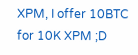XPM, I offer 10BTC for 10K XPM ;D